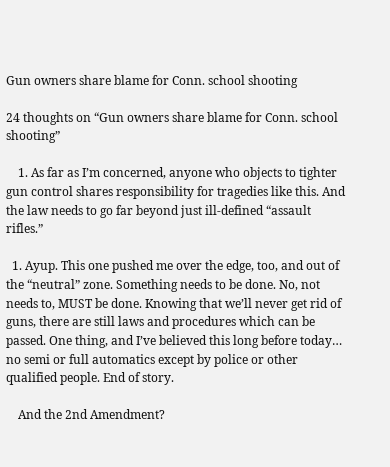Gun owners share blame for Conn. school shooting

24 thoughts on “Gun owners share blame for Conn. school shooting”

    1. As far as I’m concerned, anyone who objects to tighter gun control shares responsibility for tragedies like this. And the law needs to go far beyond just ill-defined “assault rifles.”

  1. Ayup. This one pushed me over the edge, too, and out of the “neutral” zone. Something needs to be done. No, not needs to, MUST be done. Knowing that we’ll never get rid of guns, there are still laws and procedures which can be passed. One thing, and I’ve believed this long before today… no semi or full automatics except by police or other qualified people. End of story.

    And the 2nd Amendment?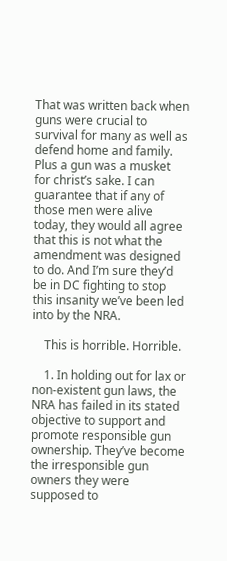That was written back when guns were crucial to survival for many as well as defend home and family. Plus a gun was a musket for christ’s sake. I can guarantee that if any of those men were alive today, they would all agree that this is not what the amendment was designed to do. And I’m sure they’d be in DC fighting to stop this insanity we’ve been led into by the NRA.

    This is horrible. Horrible.

    1. In holding out for lax or non-existent gun laws, the NRA has failed in its stated objective to support and promote responsible gun ownership. They’ve become the irresponsible gun owners they were supposed to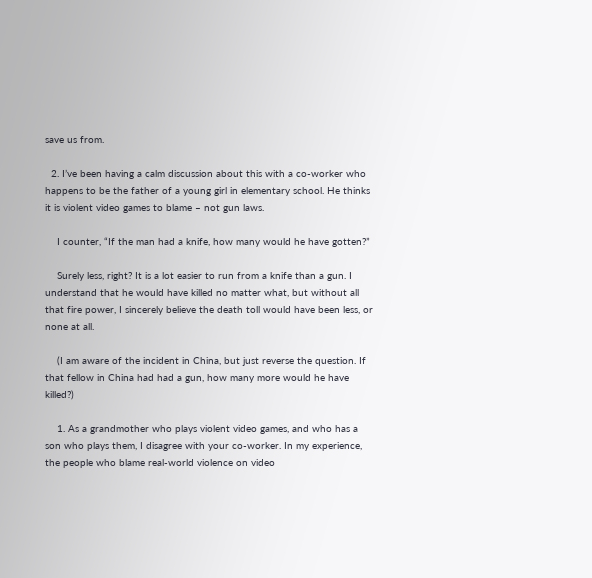save us from.

  2. I’ve been having a calm discussion about this with a co-worker who happens to be the father of a young girl in elementary school. He thinks it is violent video games to blame – not gun laws.

    I counter, “If the man had a knife, how many would he have gotten?”

    Surely less, right? It is a lot easier to run from a knife than a gun. I understand that he would have killed no matter what, but without all that fire power, I sincerely believe the death toll would have been less, or none at all.

    (I am aware of the incident in China, but just reverse the question. If that fellow in China had had a gun, how many more would he have killed?)

    1. As a grandmother who plays violent video games, and who has a son who plays them, I disagree with your co-worker. In my experience, the people who blame real-world violence on video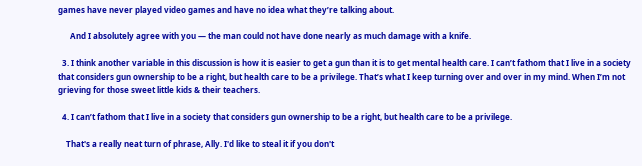games have never played video games and have no idea what they’re talking about.

      And I absolutely agree with you — the man could not have done nearly as much damage with a knife.

  3. I think another variable in this discussion is how it is easier to get a gun than it is to get mental health care. I can’t fathom that I live in a society that considers gun ownership to be a right, but health care to be a privilege. That’s what I keep turning over and over in my mind. When I’m not grieving for those sweet little kids & their teachers.

  4. I can’t fathom that I live in a society that considers gun ownership to be a right, but health care to be a privilege.

    That's a really neat turn of phrase, Ally. I'd like to steal it if you don't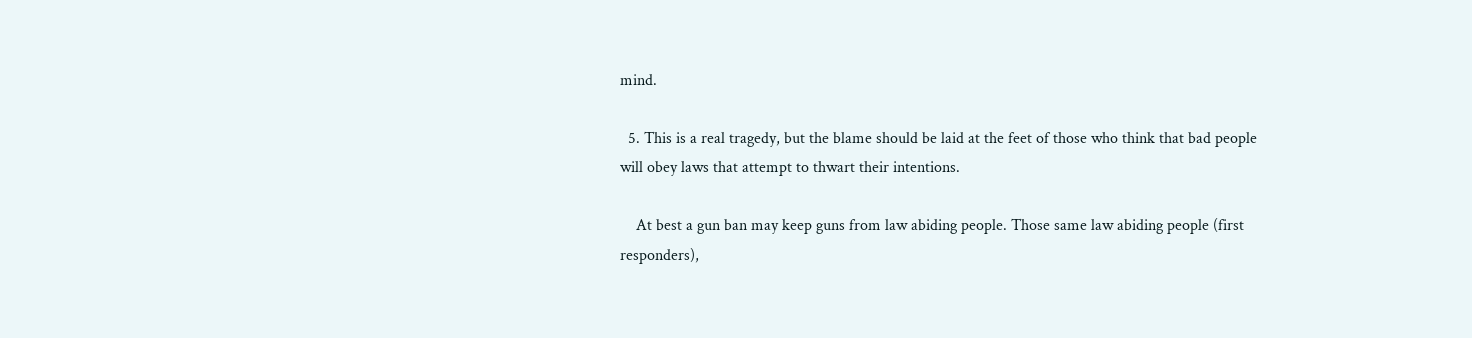mind.

  5. This is a real tragedy, but the blame should be laid at the feet of those who think that bad people will obey laws that attempt to thwart their intentions.

    At best a gun ban may keep guns from law abiding people. Those same law abiding people (first responders),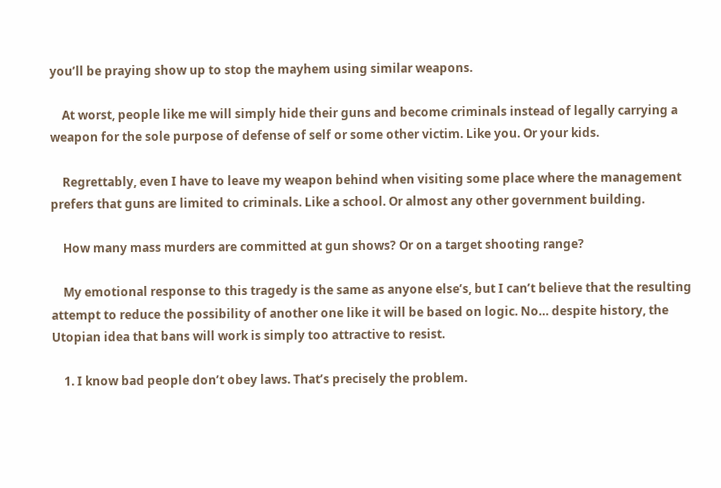you’ll be praying show up to stop the mayhem using similar weapons.

    At worst, people like me will simply hide their guns and become criminals instead of legally carrying a weapon for the sole purpose of defense of self or some other victim. Like you. Or your kids.

    Regrettably, even I have to leave my weapon behind when visiting some place where the management prefers that guns are limited to criminals. Like a school. Or almost any other government building.

    How many mass murders are committed at gun shows? Or on a target shooting range?

    My emotional response to this tragedy is the same as anyone else’s, but I can’t believe that the resulting attempt to reduce the possibility of another one like it will be based on logic. No… despite history, the Utopian idea that bans will work is simply too attractive to resist.

    1. I know bad people don’t obey laws. That’s precisely the problem.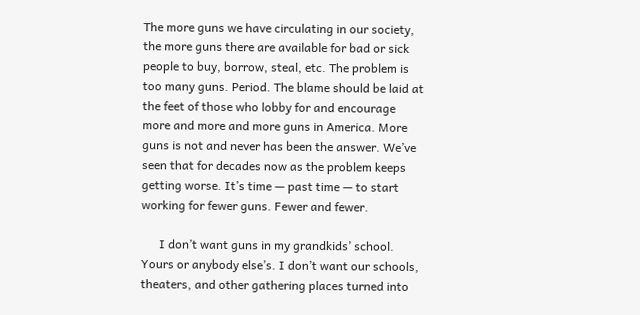The more guns we have circulating in our society, the more guns there are available for bad or sick people to buy, borrow, steal, etc. The problem is too many guns. Period. The blame should be laid at the feet of those who lobby for and encourage more and more and more guns in America. More guns is not and never has been the answer. We’ve seen that for decades now as the problem keeps getting worse. It’s time — past time — to start working for fewer guns. Fewer and fewer.

      I don’t want guns in my grandkids’ school. Yours or anybody else’s. I don’t want our schools, theaters, and other gathering places turned into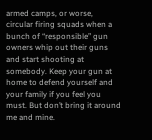armed camps, or worse, circular firing squads when a bunch of “responsible” gun owners whip out their guns and start shooting at somebody. Keep your gun at home to defend yourself and your family if you feel you must. But don’t bring it around me and mine.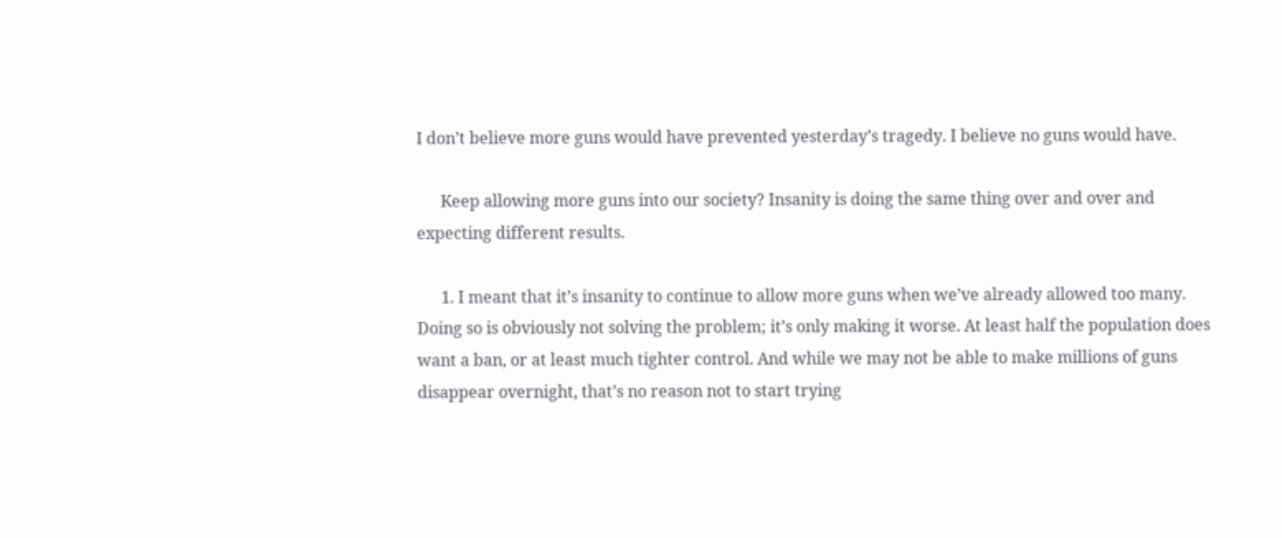I don’t believe more guns would have prevented yesterday’s tragedy. I believe no guns would have.

      Keep allowing more guns into our society? Insanity is doing the same thing over and over and expecting different results.

      1. I meant that it’s insanity to continue to allow more guns when we’ve already allowed too many. Doing so is obviously not solving the problem; it’s only making it worse. At least half the population does want a ban, or at least much tighter control. And while we may not be able to make millions of guns disappear overnight, that’s no reason not to start trying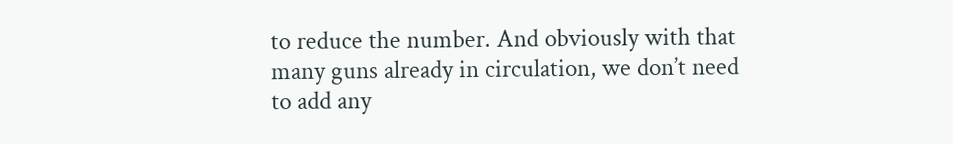to reduce the number. And obviously with that many guns already in circulation, we don’t need to add any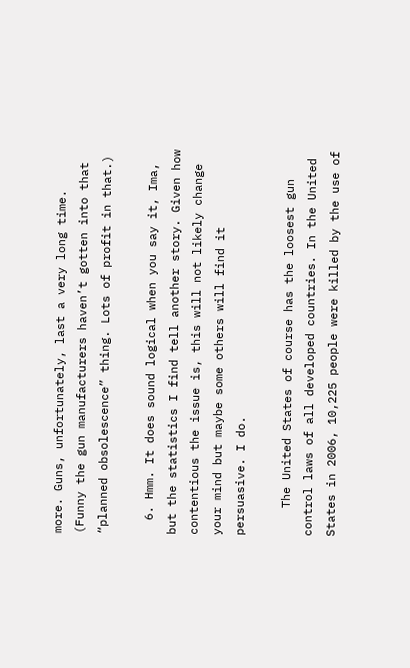more. Guns, unfortunately, last a very long time. (Funny the gun manufacturers haven’t gotten into that “planned obsolescence” thing. Lots of profit in that.)

  6. Hmm. It does sound logical when you say it, Ima, but the statistics I find tell another story. Given how contentious the issue is, this will not likely change your mind but maybe some others will find it persuasive. I do.

    The United States of course has the loosest gun control laws of all developed countries. In the United States in 2006, 10,225 people were killed by the use of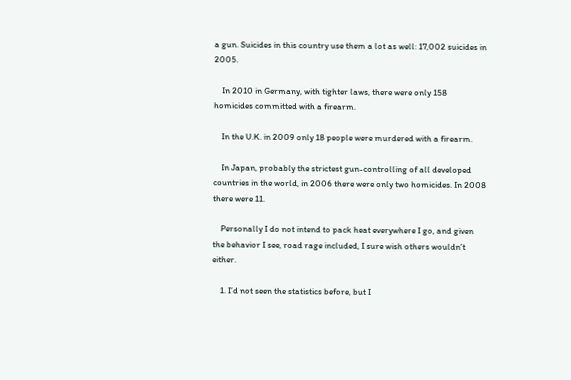a gun. Suicides in this country use them a lot as well: 17,002 suicides in 2005.

    In 2010 in Germany, with tighter laws, there were only 158 homicides committed with a firearm.

    In the U.K. in 2009 only 18 people were murdered with a firearm.

    In Japan, probably the strictest gun-controlling of all developed countries in the world, in 2006 there were only two homicides. In 2008 there were 11.

    Personally I do not intend to pack heat everywhere I go, and given the behavior I see, road rage included, I sure wish others wouldn’t either.

    1. I’d not seen the statistics before, but I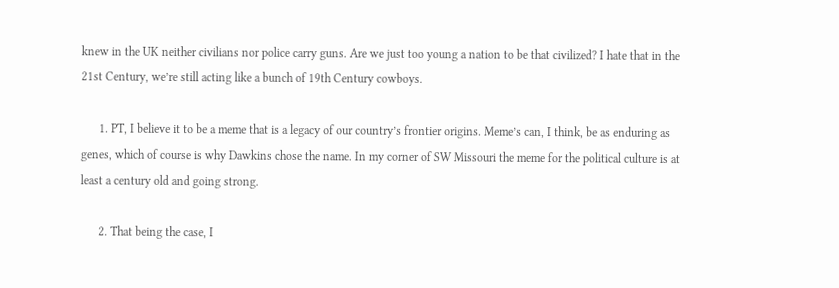knew in the UK neither civilians nor police carry guns. Are we just too young a nation to be that civilized? I hate that in the 21st Century, we’re still acting like a bunch of 19th Century cowboys.

      1. PT, I believe it to be a meme that is a legacy of our country’s frontier origins. Meme’s can, I think, be as enduring as genes, which of course is why Dawkins chose the name. In my corner of SW Missouri the meme for the political culture is at least a century old and going strong.

      2. That being the case, I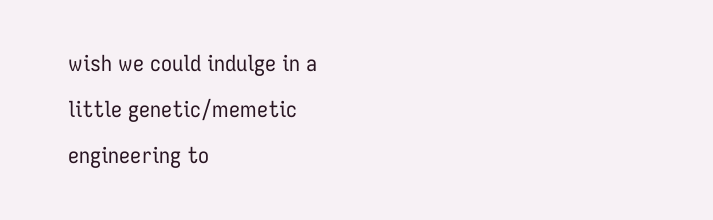wish we could indulge in a little genetic/memetic engineering to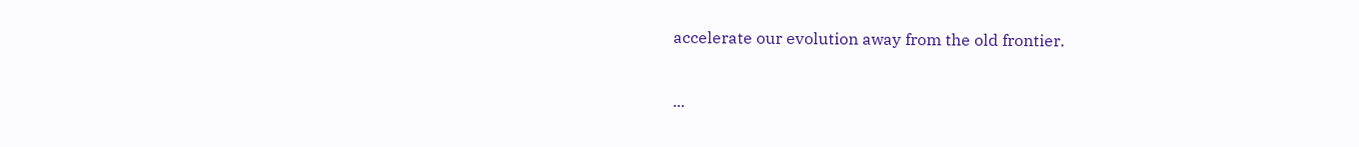accelerate our evolution away from the old frontier.

...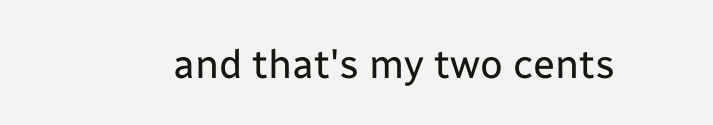and that's my two cents